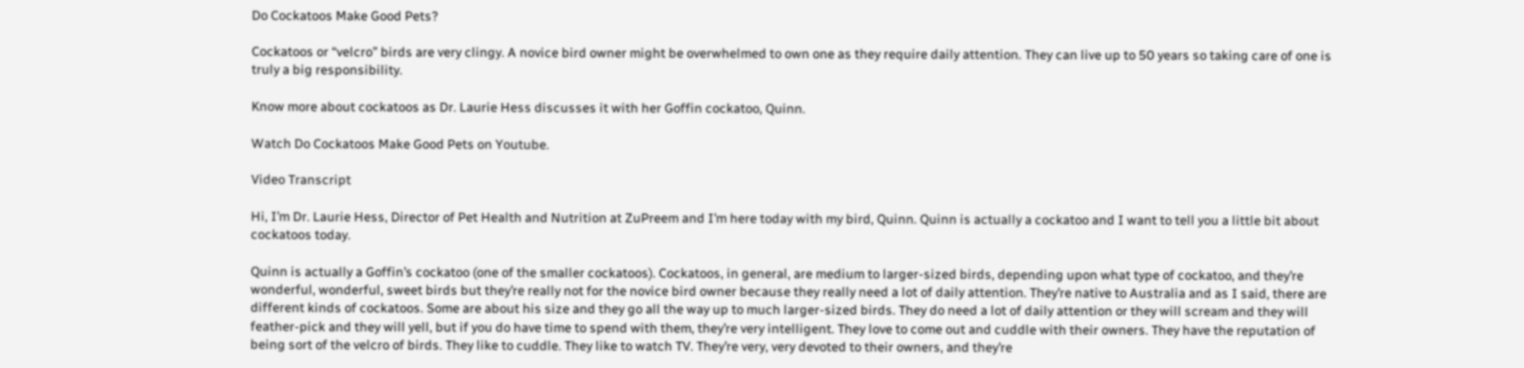Do Cockatoos Make Good Pets?

Cockatoos or “velcro” birds are very clingy. A novice bird owner might be overwhelmed to own one as they require daily attention. They can live up to 50 years so taking care of one is truly a big responsibility.

Know more about cockatoos as Dr. Laurie Hess discusses it with her Goffin cockatoo, Quinn.

Watch Do Cockatoos Make Good Pets on Youtube.

Video Transcript

Hi, I’m Dr. Laurie Hess, Director of Pet Health and Nutrition at ZuPreem and I’m here today with my bird, Quinn. Quinn is actually a cockatoo and I want to tell you a little bit about cockatoos today.

Quinn is actually a Goffin’s cockatoo (one of the smaller cockatoos). Cockatoos, in general, are medium to larger-sized birds, depending upon what type of cockatoo, and they’re wonderful, wonderful, sweet birds but they’re really not for the novice bird owner because they really need a lot of daily attention. They’re native to Australia and as I said, there are different kinds of cockatoos. Some are about his size and they go all the way up to much larger-sized birds. They do need a lot of daily attention or they will scream and they will feather-pick and they will yell, but if you do have time to spend with them, they’re very intelligent. They love to come out and cuddle with their owners. They have the reputation of being sort of the velcro of birds. They like to cuddle. They like to watch TV. They’re very, very devoted to their owners, and they’re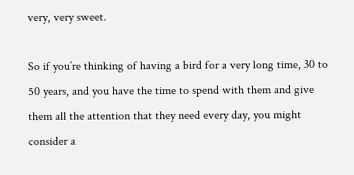very, very sweet.

So if you’re thinking of having a bird for a very long time, 30 to 50 years, and you have the time to spend with them and give them all the attention that they need every day, you might consider a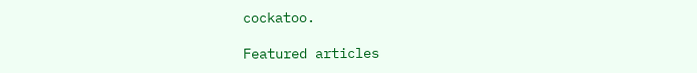cockatoo.

Featured articles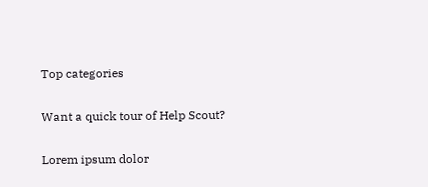Top categories

Want a quick tour of Help Scout?

Lorem ipsum dolor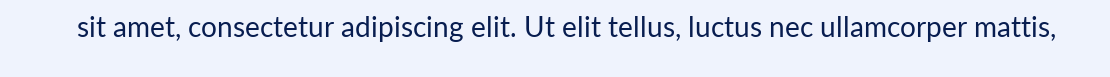sit amet, consectetur adipiscing elit. Ut elit tellus, luctus nec ullamcorper mattis,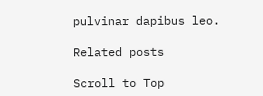pulvinar dapibus leo.

Related posts

Scroll to Top